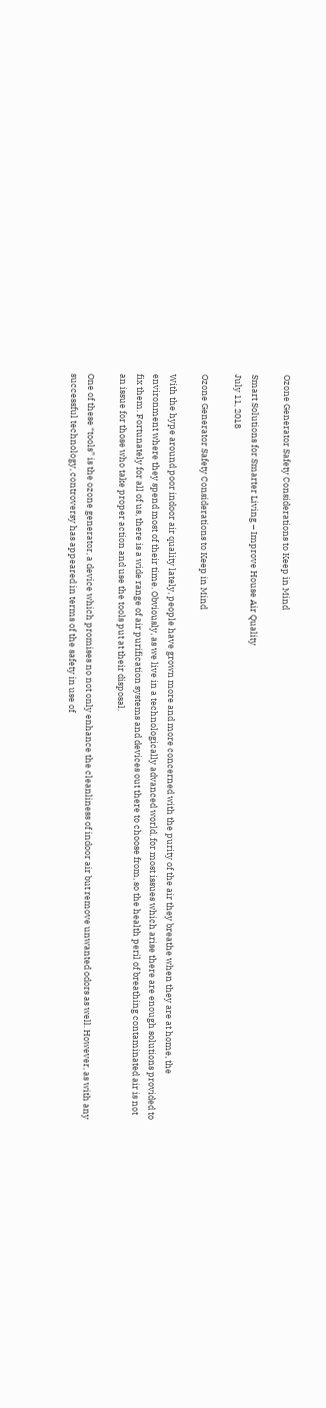Ozone Generator Safety Considerations to Keep in Mind

Smart Solutions for Smarter Living – Improve House Air Quality
July 11, 2018

Ozone Generator Safety Considerations to Keep in Mind

With the hype around poor indoor air quality lately, people have grown more and more concerned with the purity of the air they breathe when they are at home, the environment where they spend most of their time. Obviously, as we live in a technologically advanced world, for most issues which arise there are enough solutions provided to fix them. Fortunately for all of us, there is a wide range of air purification systems and devices out there to choose from, so the health peril of breathing contaminated air is not an issue for those who take proper action and use the tools put at their disposal.

One of these “tools” is the ozone generator, a device which promises no not only enhance the cleanliness of indoor air but remove unwanted odors as well. However, as with any successful technology, controversy has appeared in terms of the safety in use of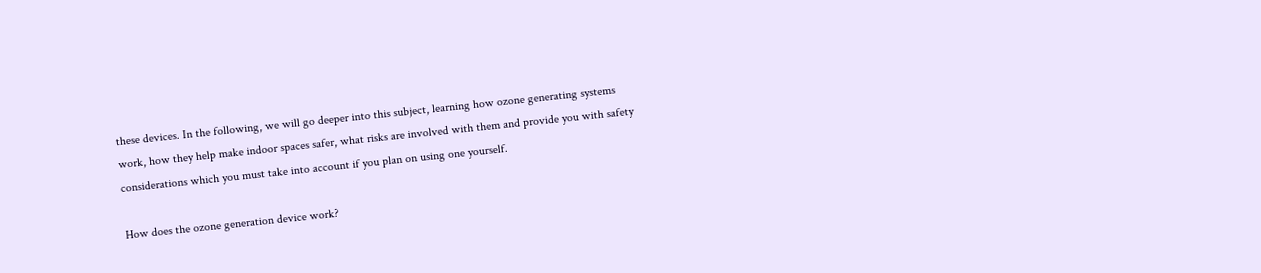these devices. In the following, we will go deeper into this subject, learning how ozone generating systems work, how they help make indoor spaces safer, what risks are involved with them and provide you with safety considerations which you must take into account if you plan on using one yourself.

How does the ozone generation device work?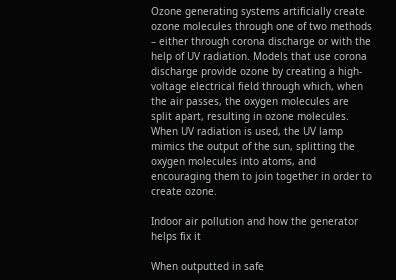Ozone generating systems artificially create ozone molecules through one of two methods – either through corona discharge or with the help of UV radiation. Models that use corona discharge provide ozone by creating a high-voltage electrical field through which, when the air passes, the oxygen molecules are split apart, resulting in ozone molecules. When UV radiation is used, the UV lamp mimics the output of the sun, splitting the oxygen molecules into atoms, and encouraging them to join together in order to create ozone.

Indoor air pollution and how the generator helps fix it

When outputted in safe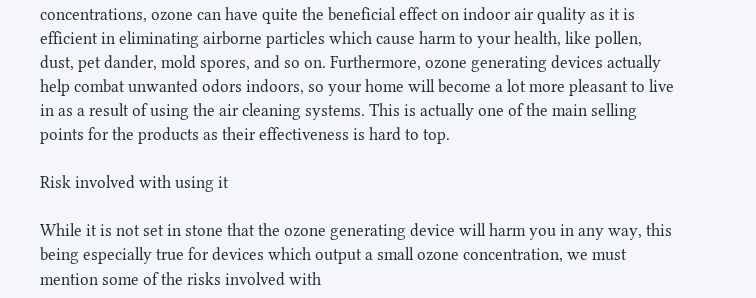concentrations, ozone can have quite the beneficial effect on indoor air quality as it is efficient in eliminating airborne particles which cause harm to your health, like pollen, dust, pet dander, mold spores, and so on. Furthermore, ozone generating devices actually help combat unwanted odors indoors, so your home will become a lot more pleasant to live in as a result of using the air cleaning systems. This is actually one of the main selling points for the products as their effectiveness is hard to top.

Risk involved with using it

While it is not set in stone that the ozone generating device will harm you in any way, this being especially true for devices which output a small ozone concentration, we must mention some of the risks involved with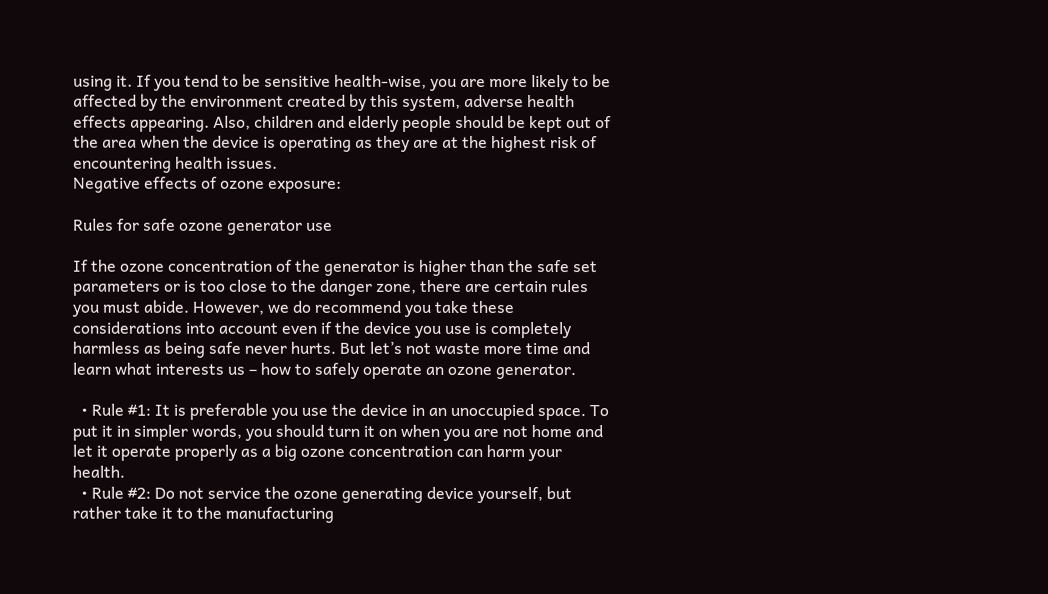using it. If you tend to be sensitive health-wise, you are more likely to be affected by the environment created by this system, adverse health effects appearing. Also, children and elderly people should be kept out of the area when the device is operating as they are at the highest risk of encountering health issues.
Negative effects of ozone exposure:

Rules for safe ozone generator use

If the ozone concentration of the generator is higher than the safe set parameters or is too close to the danger zone, there are certain rules you must abide. However, we do recommend you take these considerations into account even if the device you use is completely harmless as being safe never hurts. But let’s not waste more time and learn what interests us – how to safely operate an ozone generator.

  • Rule #1: It is preferable you use the device in an unoccupied space. To put it in simpler words, you should turn it on when you are not home and let it operate properly as a big ozone concentration can harm your health.
  • Rule #2: Do not service the ozone generating device yourself, but rather take it to the manufacturing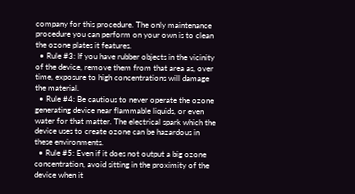company for this procedure. The only maintenance procedure you can perform on your own is to clean the ozone plates it features.
  • Rule #3: If you have rubber objects in the vicinity of the device, remove them from that area as, over time, exposure to high concentrations will damage the material.
  • Rule #4: Be cautious to never operate the ozone generating device near flammable liquids, or even water for that matter. The electrical spark which the device uses to create ozone can be hazardous in these environments.
  • Rule #5: Even if it does not output a big ozone concentration, avoid sitting in the proximity of the device when it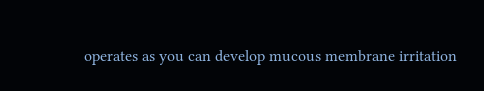operates as you can develop mucous membrane irritation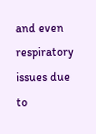and even respiratory issues due to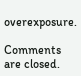overexposure.

Comments are closed.